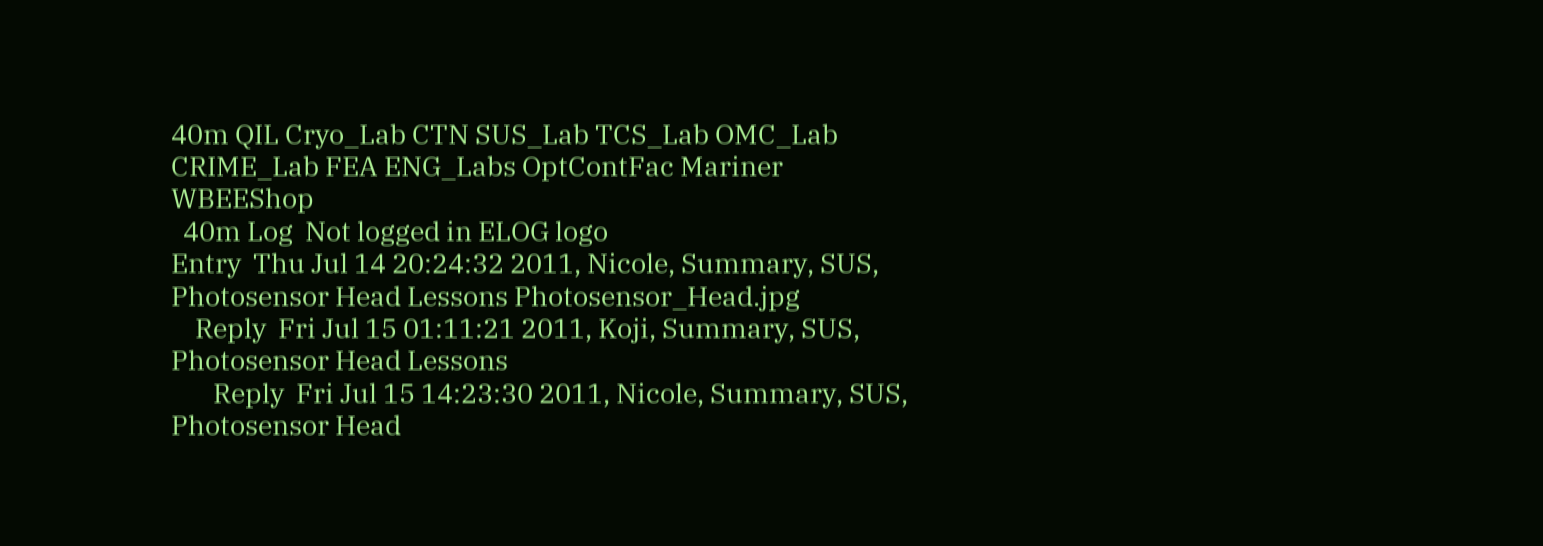40m QIL Cryo_Lab CTN SUS_Lab TCS_Lab OMC_Lab CRIME_Lab FEA ENG_Labs OptContFac Mariner WBEEShop
  40m Log  Not logged in ELOG logo
Entry  Thu Jul 14 20:24:32 2011, Nicole, Summary, SUS, Photosensor Head Lessons Photosensor_Head.jpg
    Reply  Fri Jul 15 01:11:21 2011, Koji, Summary, SUS, Photosensor Head Lessons
       Reply  Fri Jul 15 14:23:30 2011, Nicole, Summary, SUS, Photosensor Head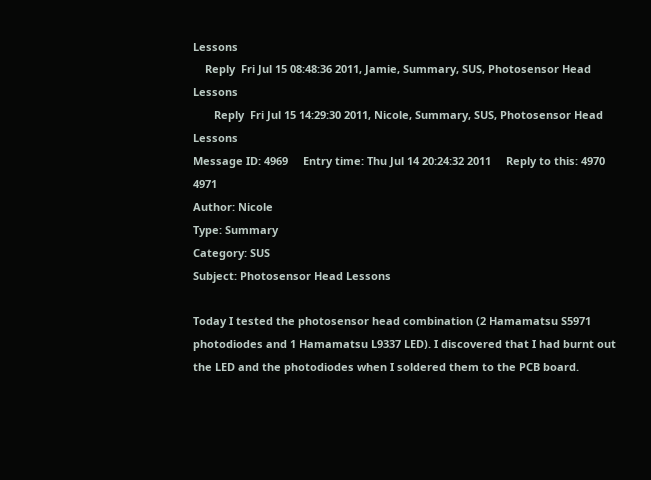Lessons
    Reply  Fri Jul 15 08:48:36 2011, Jamie, Summary, SUS, Photosensor Head Lessons
       Reply  Fri Jul 15 14:29:30 2011, Nicole, Summary, SUS, Photosensor Head Lessons
Message ID: 4969     Entry time: Thu Jul 14 20:24:32 2011     Reply to this: 4970   4971
Author: Nicole
Type: Summary
Category: SUS
Subject: Photosensor Head Lessons

Today I tested the photosensor head combination (2 Hamamatsu S5971 photodiodes and 1 Hamamatsu L9337 LED). I discovered that I had burnt out the LED and the photodiodes when I soldered them to the PCB board.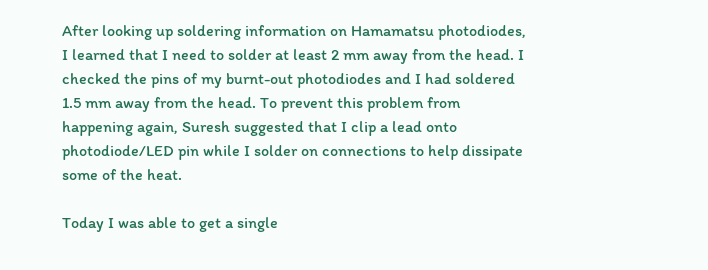After looking up soldering information on Hamamatsu photodiodes, I learned that I need to solder at least 2 mm away from the head. I checked the pins of my burnt-out photodiodes and I had soldered 1.5 mm away from the head. To prevent this problem from happening again, Suresh suggested that I clip a lead onto photodiode/LED pin while I solder on connections to help dissipate some of the heat.

Today I was able to get a single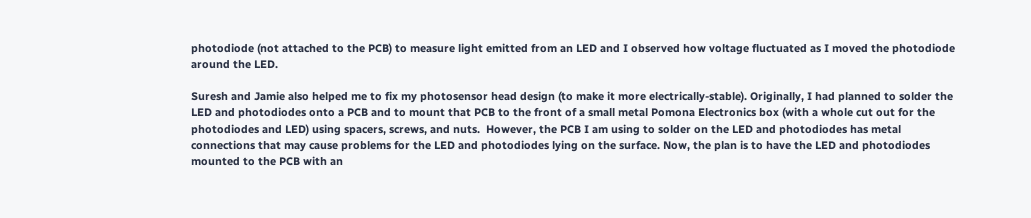photodiode (not attached to the PCB) to measure light emitted from an LED and I observed how voltage fluctuated as I moved the photodiode around the LED.

Suresh and Jamie also helped me to fix my photosensor head design (to make it more electrically-stable). Originally, I had planned to solder the LED and photodiodes onto a PCB and to mount that PCB to the front of a small metal Pomona Electronics box (with a whole cut out for the photodiodes and LED) using spacers, screws, and nuts.  However, the PCB I am using to solder on the LED and photodiodes has metal connections that may cause problems for the LED and photodiodes lying on the surface. Now, the plan is to have the LED and photodiodes mounted to the PCB with an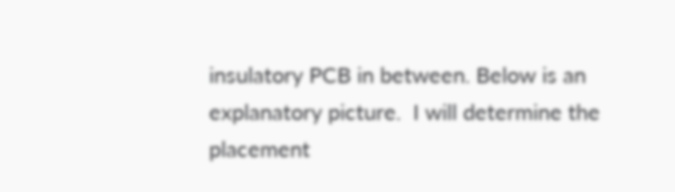insulatory PCB in between. Below is an explanatory picture.  I will determine the placement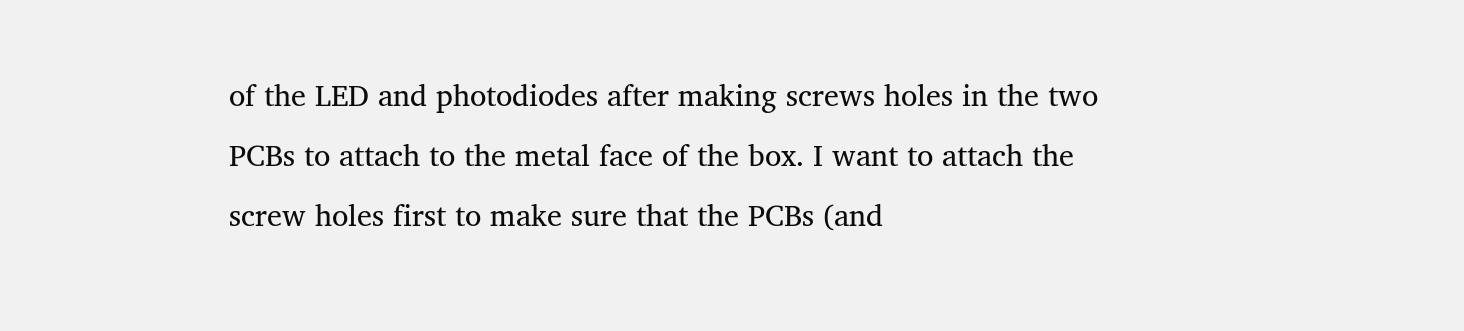of the LED and photodiodes after making screws holes in the two PCBs to attach to the metal face of the box. I want to attach the screw holes first to make sure that the PCBs (and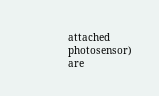attached photosensor) are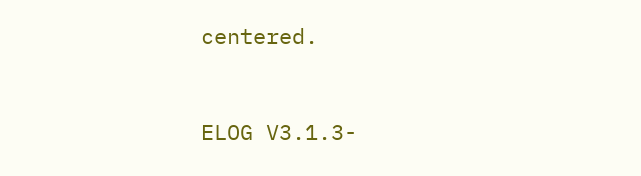centered.



ELOG V3.1.3-